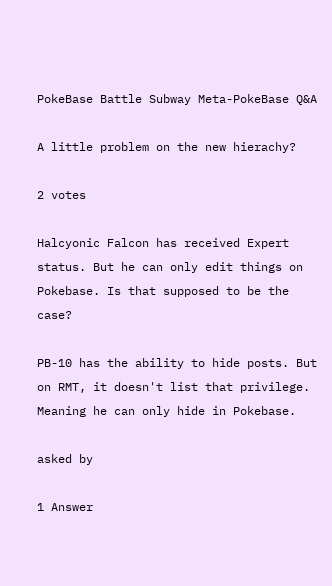PokeBase Battle Subway Meta-PokeBase Q&A

A little problem on the new hierachy?

2 votes

Halcyonic Falcon has received Expert status. But he can only edit things on Pokebase. Is that supposed to be the case?

PB-10 has the ability to hide posts. But on RMT, it doesn't list that privilege. Meaning he can only hide in Pokebase.

asked by

1 Answer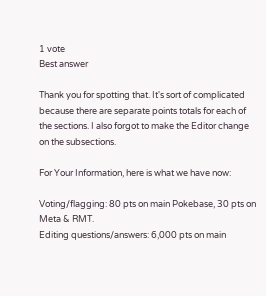1 vote
Best answer

Thank you for spotting that. It's sort of complicated because there are separate points totals for each of the sections. I also forgot to make the Editor change on the subsections.

For Your Information, here is what we have now:

Voting/flagging: 80 pts on main Pokebase, 30 pts on Meta & RMT.
Editing questions/answers: 6,000 pts on main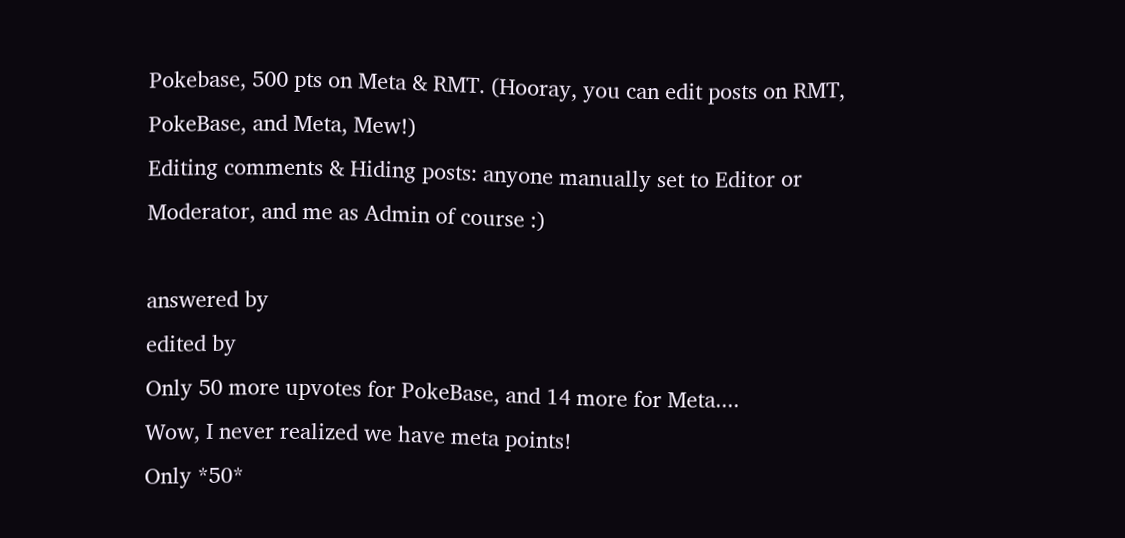Pokebase, 500 pts on Meta & RMT. (Hooray, you can edit posts on RMT, PokeBase, and Meta, Mew!)
Editing comments & Hiding posts: anyone manually set to Editor or Moderator, and me as Admin of course :)

answered by
edited by
Only 50 more upvotes for PokeBase, and 14 more for Meta....
Wow, I never realized we have meta points!
Only *50*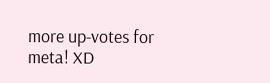more up-votes for meta! XD